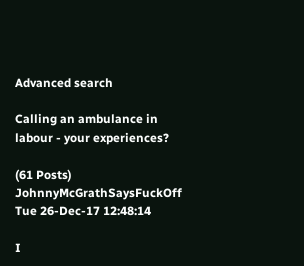Advanced search

Calling an ambulance in labour - your experiences?

(61 Posts)
JohnnyMcGrathSaysFuckOff Tue 26-Dec-17 12:48:14

I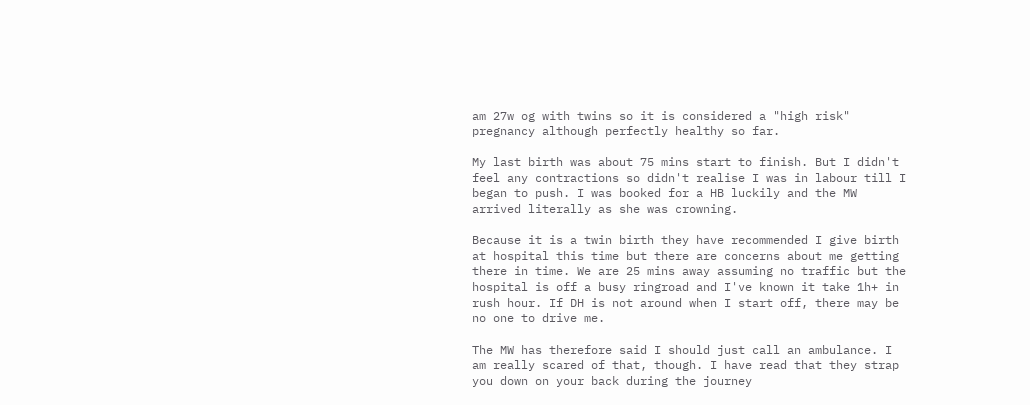am 27w og with twins so it is considered a "high risk" pregnancy although perfectly healthy so far.

My last birth was about 75 mins start to finish. But I didn't feel any contractions so didn't realise I was in labour till I began to push. I was booked for a HB luckily and the MW arrived literally as she was crowning.

Because it is a twin birth they have recommended I give birth at hospital this time but there are concerns about me getting there in time. We are 25 mins away assuming no traffic but the hospital is off a busy ringroad and I've known it take 1h+ in rush hour. If DH is not around when I start off, there may be no one to drive me.

The MW has therefore said I should just call an ambulance. I am really scared of that, though. I have read that they strap you down on your back during the journey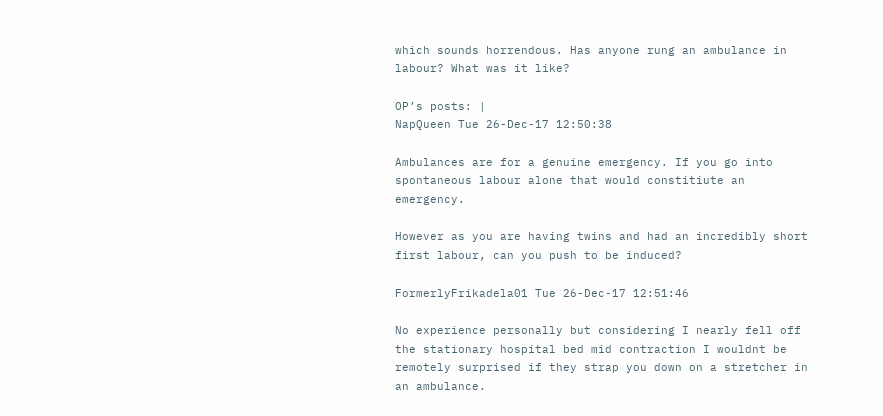which sounds horrendous. Has anyone rung an ambulance in labour? What was it like?

OP’s posts: |
NapQueen Tue 26-Dec-17 12:50:38

Ambulances are for a genuine emergency. If you go into spontaneous labour alone that would constitiute an emergency.

However as you are having twins and had an incredibly short first labour, can you push to be induced?

FormerlyFrikadela01 Tue 26-Dec-17 12:51:46

No experience personally but considering I nearly fell off the stationary hospital bed mid contraction I wouldnt be remotely surprised if they strap you down on a stretcher in an ambulance.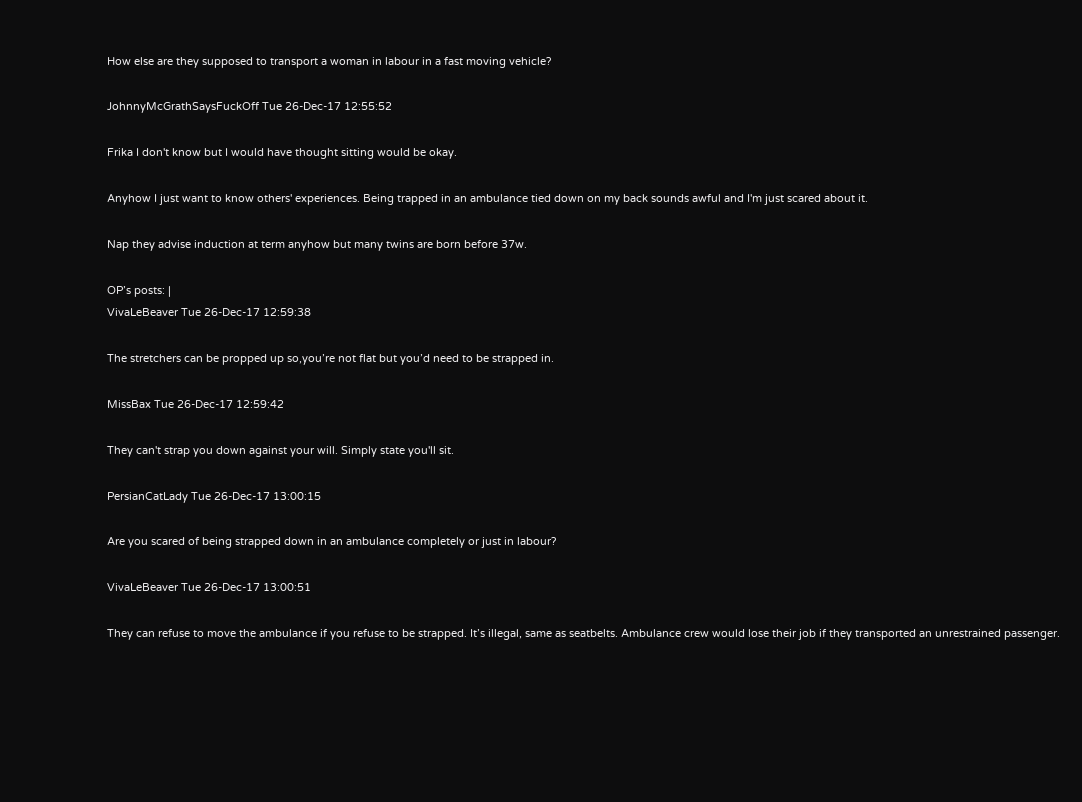How else are they supposed to transport a woman in labour in a fast moving vehicle?

JohnnyMcGrathSaysFuckOff Tue 26-Dec-17 12:55:52

Frika I don't know but I would have thought sitting would be okay.

Anyhow I just want to know others' experiences. Being trapped in an ambulance tied down on my back sounds awful and I'm just scared about it.

Nap they advise induction at term anyhow but many twins are born before 37w.

OP’s posts: |
VivaLeBeaver Tue 26-Dec-17 12:59:38

The stretchers can be propped up so,you’re not flat but you’d need to be strapped in.

MissBax Tue 26-Dec-17 12:59:42

They can't strap you down against your will. Simply state you'll sit.

PersianCatLady Tue 26-Dec-17 13:00:15

Are you scared of being strapped down in an ambulance completely or just in labour?

VivaLeBeaver Tue 26-Dec-17 13:00:51

They can refuse to move the ambulance if you refuse to be strapped. It’s illegal, same as seatbelts. Ambulance crew would lose their job if they transported an unrestrained passenger.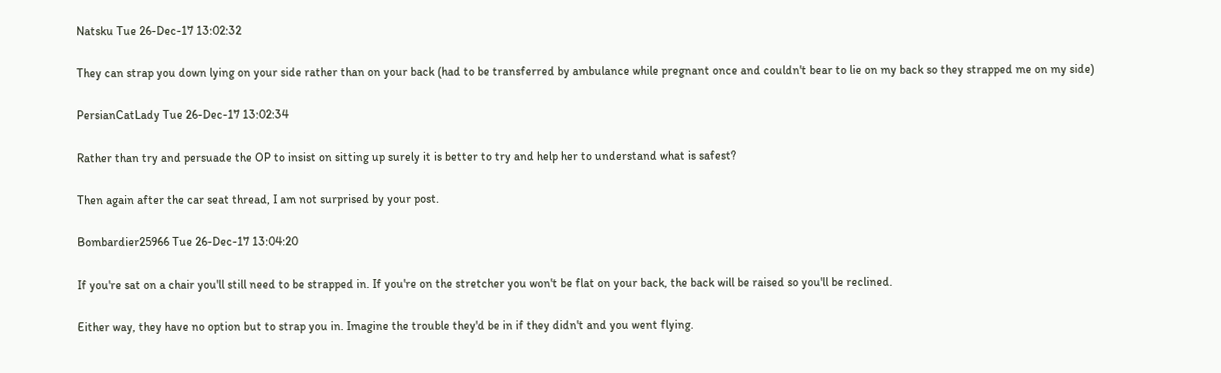Natsku Tue 26-Dec-17 13:02:32

They can strap you down lying on your side rather than on your back (had to be transferred by ambulance while pregnant once and couldn't bear to lie on my back so they strapped me on my side)

PersianCatLady Tue 26-Dec-17 13:02:34

Rather than try and persuade the OP to insist on sitting up surely it is better to try and help her to understand what is safest?

Then again after the car seat thread, I am not surprised by your post.

Bombardier25966 Tue 26-Dec-17 13:04:20

If you're sat on a chair you'll still need to be strapped in. If you're on the stretcher you won't be flat on your back, the back will be raised so you'll be reclined.

Either way, they have no option but to strap you in. Imagine the trouble they'd be in if they didn't and you went flying.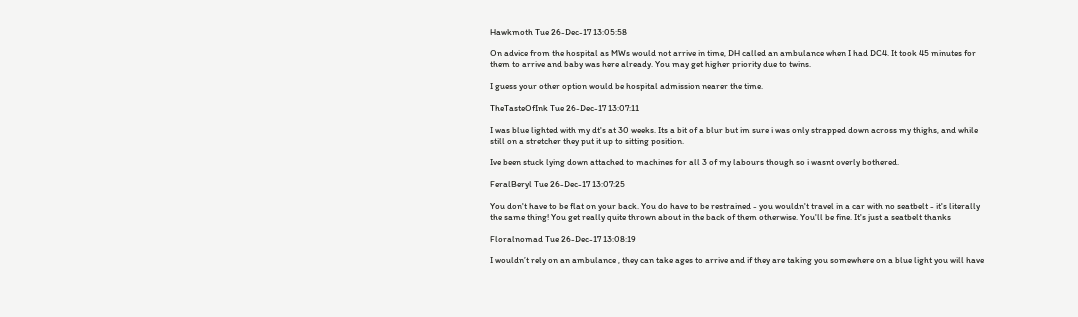Hawkmoth Tue 26-Dec-17 13:05:58

On advice from the hospital as MWs would not arrive in time, DH called an ambulance when I had DC4. It took 45 minutes for them to arrive and baby was here already. You may get higher priority due to twins.

I guess your other option would be hospital admission nearer the time.

TheTasteOfInk Tue 26-Dec-17 13:07:11

I was blue lighted with my dt's at 30 weeks. Its a bit of a blur but im sure i was only strapped down across my thighs, and while still on a stretcher they put it up to sitting position.

Ive been stuck lying down attached to machines for all 3 of my labours though so i wasnt overly bothered.

FeralBeryl Tue 26-Dec-17 13:07:25

You don't have to be flat on your back. You do have to be restrained - you wouldn't travel in a car with no seatbelt - it's literally the same thing! You get really quite thrown about in the back of them otherwise. You'll be fine. It's just a seatbelt thanks

Floralnomad Tue 26-Dec-17 13:08:19

I wouldn’t rely on an ambulance , they can take ages to arrive and if they are taking you somewhere on a blue light you will have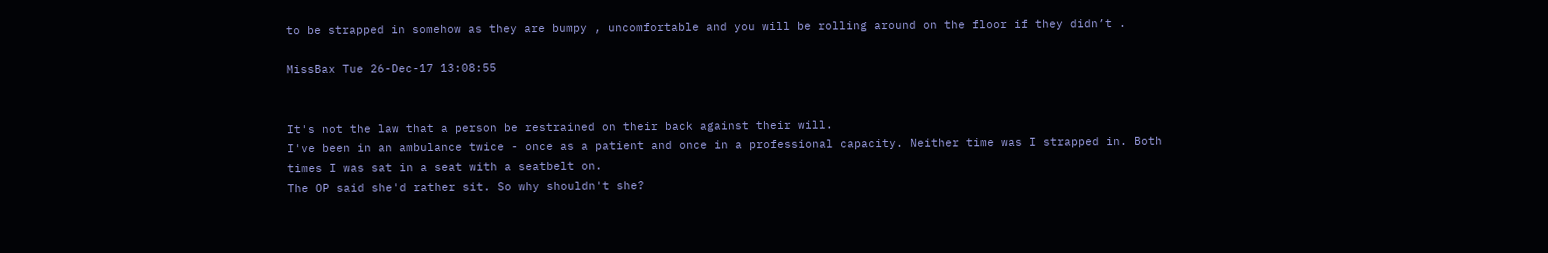to be strapped in somehow as they are bumpy , uncomfortable and you will be rolling around on the floor if they didn’t .

MissBax Tue 26-Dec-17 13:08:55


It's not the law that a person be restrained on their back against their will.
I've been in an ambulance twice - once as a patient and once in a professional capacity. Neither time was I strapped in. Both times I was sat in a seat with a seatbelt on.
The OP said she'd rather sit. So why shouldn't she?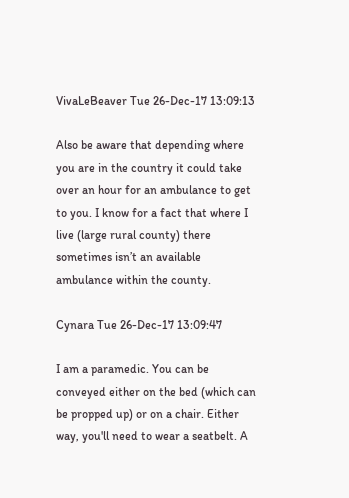VivaLeBeaver Tue 26-Dec-17 13:09:13

Also be aware that depending where you are in the country it could take over an hour for an ambulance to get to you. I know for a fact that where I live (large rural county) there sometimes isn’t an available ambulance within the county.

Cynara Tue 26-Dec-17 13:09:47

I am a paramedic. You can be conveyed either on the bed (which can be propped up) or on a chair. Either way, you'll need to wear a seatbelt. A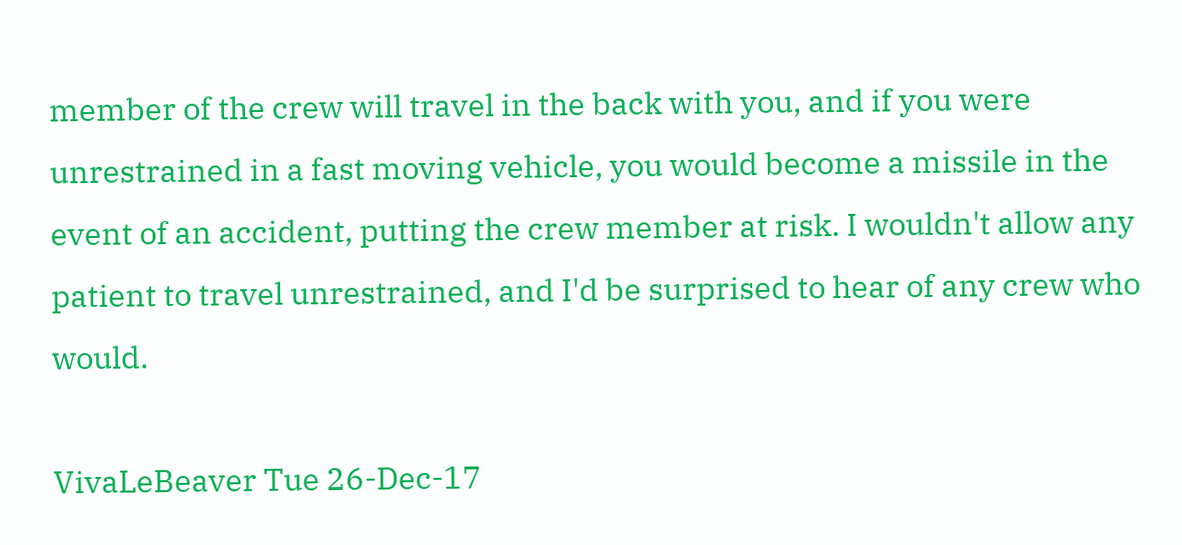member of the crew will travel in the back with you, and if you were unrestrained in a fast moving vehicle, you would become a missile in the event of an accident, putting the crew member at risk. I wouldn't allow any patient to travel unrestrained, and I'd be surprised to hear of any crew who would.

VivaLeBeaver Tue 26-Dec-17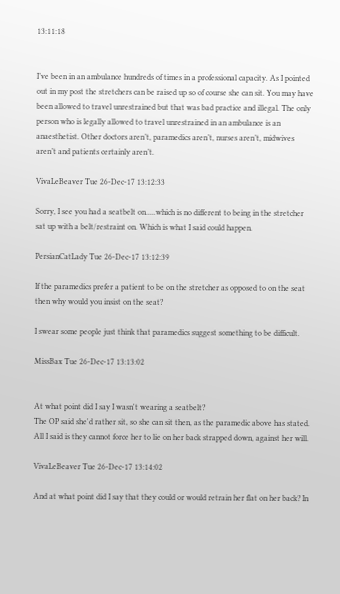13:11:18


I’ve been in an ambulance hundreds of times in a professional capacity. As I pointed out in my post the stretchers can be raised up so of course she can sit. You may have been allowed to travel unrestrained but that was bad practice and illegal. The only person who is legally allowed to travel unrestrained in an ambulance is an anaesthetist. Other doctors aren’t, paramedics aren’t, nurses aren’t, midwives aren’t and patients certainly aren’t.

VivaLeBeaver Tue 26-Dec-17 13:12:33

Sorry, I see you had a seatbelt on.....which is no different to being in the stretcher sat up with a belt/restraint on. Which is what I said could happen.

PersianCatLady Tue 26-Dec-17 13:12:39

If the paramedics prefer a patient to be on the stretcher as opposed to on the seat then why would you insist on the seat?

I swear some people just think that paramedics suggest something to be difficult.

MissBax Tue 26-Dec-17 13:13:02


At what point did I say I wasn't wearing a seatbelt?
The OP said she'd rather sit, so she can sit then, as the paramedic above has stated.
All I said is they cannot force her to lie on her back strapped down, against her will.

VivaLeBeaver Tue 26-Dec-17 13:14:02

And at what point did I say that they could or would retrain her flat on her back? In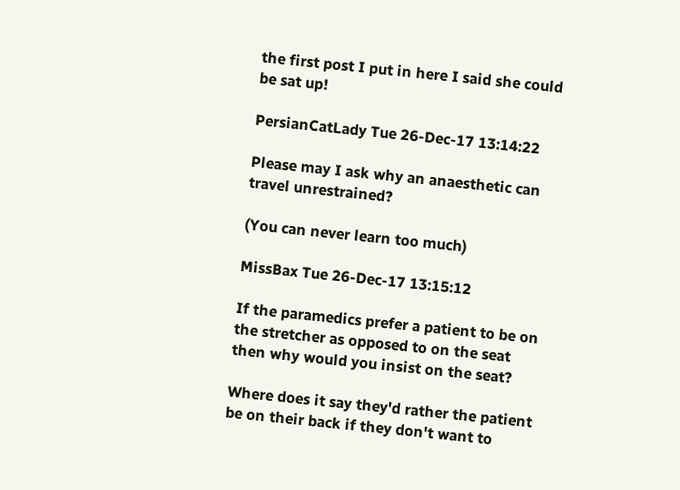the first post I put in here I said she could be sat up!

PersianCatLady Tue 26-Dec-17 13:14:22

Please may I ask why an anaesthetic can travel unrestrained?

(You can never learn too much)

MissBax Tue 26-Dec-17 13:15:12

If the paramedics prefer a patient to be on the stretcher as opposed to on the seat then why would you insist on the seat?

Where does it say they'd rather the patient be on their back if they don't want to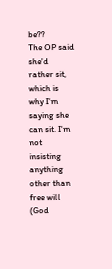be??
The OP said she'd rather sit, which is why I'm saying she can sit. I'm not insisting anything other than free will (God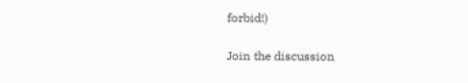forbid!)

Join the discussion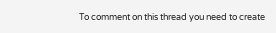To comment on this thread you need to create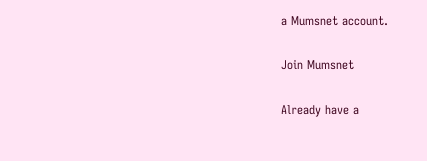a Mumsnet account.

Join Mumsnet

Already have a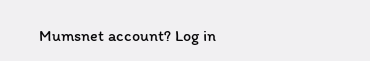Mumsnet account? Log in